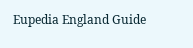Eupedia England Guide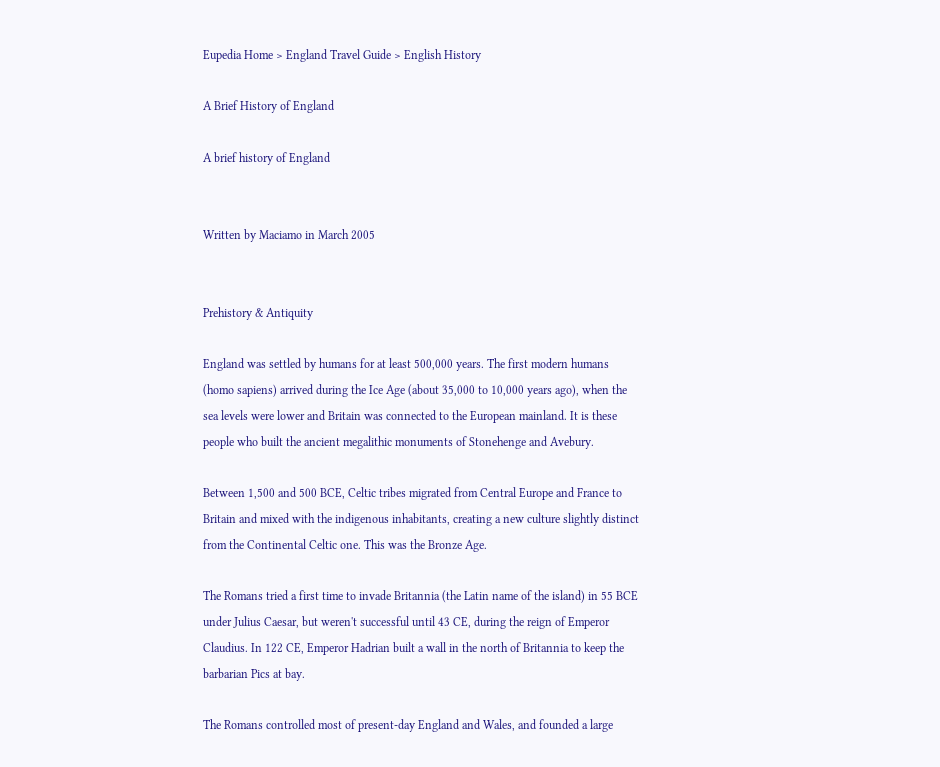Eupedia Home > England Travel Guide > English History

A Brief History of England

A brief history of England


Written by Maciamo in March 2005


Prehistory & Antiquity

England was settled by humans for at least 500,000 years. The first modern humans (homo sapiens) arrived during the Ice Age (about 35,000 to 10,000 years ago), when the sea levels were lower and Britain was connected to the European mainland. It is these people who built the ancient megalithic monuments of Stonehenge and Avebury.

Between 1,500 and 500 BCE, Celtic tribes migrated from Central Europe and France to Britain and mixed with the indigenous inhabitants, creating a new culture slightly distinct from the Continental Celtic one. This was the Bronze Age.

The Romans tried a first time to invade Britannia (the Latin name of the island) in 55 BCE under Julius Caesar, but weren't successful until 43 CE, during the reign of Emperor Claudius. In 122 CE, Emperor Hadrian built a wall in the north of Britannia to keep the barbarian Pics at bay.

The Romans controlled most of present-day England and Wales, and founded a large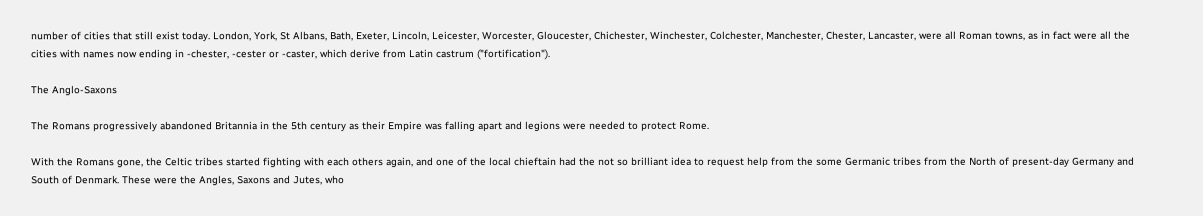number of cities that still exist today. London, York, St Albans, Bath, Exeter, Lincoln, Leicester, Worcester, Gloucester, Chichester, Winchester, Colchester, Manchester, Chester, Lancaster, were all Roman towns, as in fact were all the cities with names now ending in -chester, -cester or -caster, which derive from Latin castrum ("fortification").

The Anglo-Saxons

The Romans progressively abandoned Britannia in the 5th century as their Empire was falling apart and legions were needed to protect Rome.

With the Romans gone, the Celtic tribes started fighting with each others again, and one of the local chieftain had the not so brilliant idea to request help from the some Germanic tribes from the North of present-day Germany and South of Denmark. These were the Angles, Saxons and Jutes, who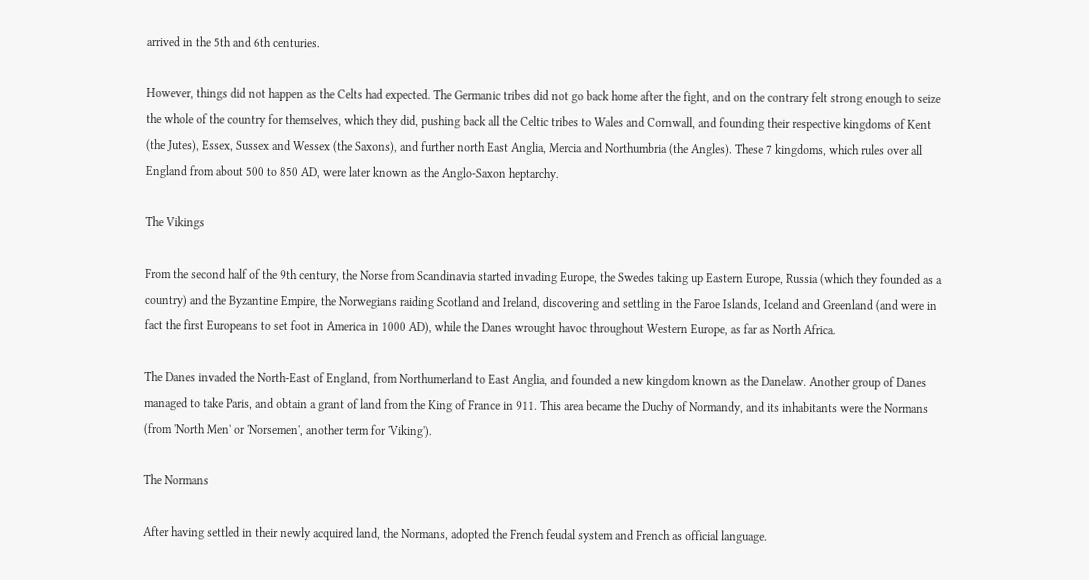arrived in the 5th and 6th centuries.

However, things did not happen as the Celts had expected. The Germanic tribes did not go back home after the fight, and on the contrary felt strong enough to seize the whole of the country for themselves, which they did, pushing back all the Celtic tribes to Wales and Cornwall, and founding their respective kingdoms of Kent (the Jutes), Essex, Sussex and Wessex (the Saxons), and further north East Anglia, Mercia and Northumbria (the Angles). These 7 kingdoms, which rules over all England from about 500 to 850 AD, were later known as the Anglo-Saxon heptarchy.

The Vikings

From the second half of the 9th century, the Norse from Scandinavia started invading Europe, the Swedes taking up Eastern Europe, Russia (which they founded as a country) and the Byzantine Empire, the Norwegians raiding Scotland and Ireland, discovering and settling in the Faroe Islands, Iceland and Greenland (and were in fact the first Europeans to set foot in America in 1000 AD), while the Danes wrought havoc throughout Western Europe, as far as North Africa.

The Danes invaded the North-East of England, from Northumerland to East Anglia, and founded a new kingdom known as the Danelaw. Another group of Danes managed to take Paris, and obtain a grant of land from the King of France in 911. This area became the Duchy of Normandy, and its inhabitants were the Normans (from 'North Men' or 'Norsemen', another term for 'Viking').

The Normans

After having settled in their newly acquired land, the Normans, adopted the French feudal system and French as official language.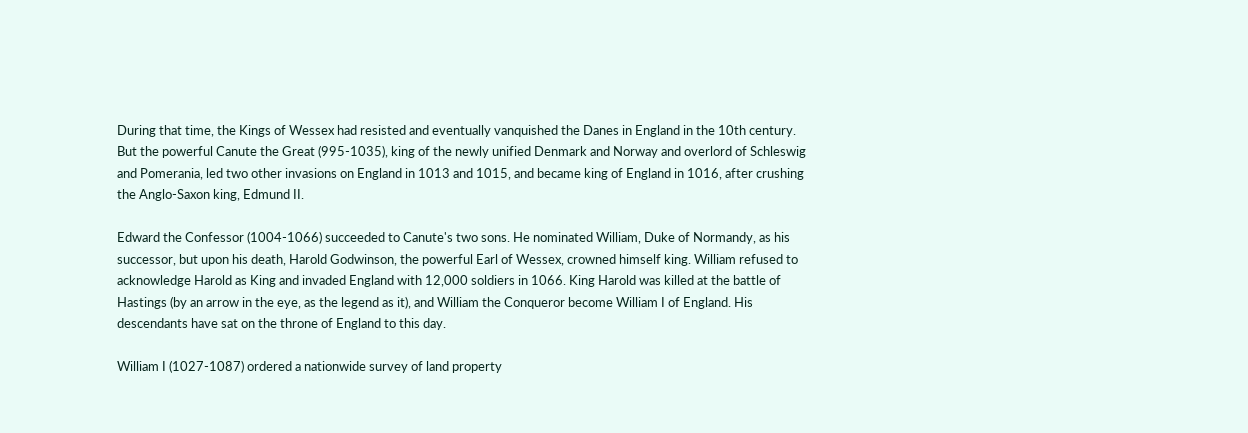During that time, the Kings of Wessex had resisted and eventually vanquished the Danes in England in the 10th century. But the powerful Canute the Great (995-1035), king of the newly unified Denmark and Norway and overlord of Schleswig and Pomerania, led two other invasions on England in 1013 and 1015, and became king of England in 1016, after crushing the Anglo-Saxon king, Edmund II.

Edward the Confessor (1004-1066) succeeded to Canute's two sons. He nominated William, Duke of Normandy, as his successor, but upon his death, Harold Godwinson, the powerful Earl of Wessex, crowned himself king. William refused to acknowledge Harold as King and invaded England with 12,000 soldiers in 1066. King Harold was killed at the battle of Hastings (by an arrow in the eye, as the legend as it), and William the Conqueror become William I of England. His descendants have sat on the throne of England to this day.

William I (1027-1087) ordered a nationwide survey of land property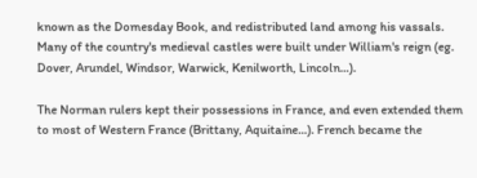known as the Domesday Book, and redistributed land among his vassals. Many of the country's medieval castles were built under William's reign (eg. Dover, Arundel, Windsor, Warwick, Kenilworth, Lincoln...).

The Norman rulers kept their possessions in France, and even extended them to most of Western France (Brittany, Aquitaine...). French became the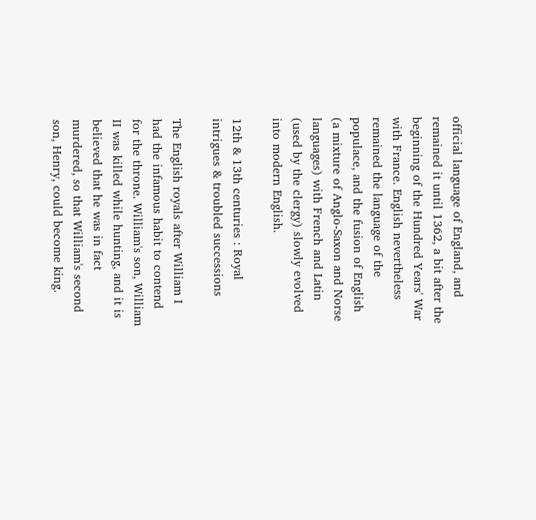official language of England, and remained it until 1362, a bit after the beginning of the Hundred Years' War with France. English nevertheless remained the language of the populace, and the fusion of English (a mixture of Anglo-Saxon and Norse languages) with French and Latin (used by the clergy) slowly evolved into modern English.

12th & 13th centuries : Royal intrigues & troubled successions

The English royals after William I had the infamous habit to contend for the throne. William's son, William II was killed while hunting, and it is believed that he was in fact murdered, so that William's second son, Henry, could become king.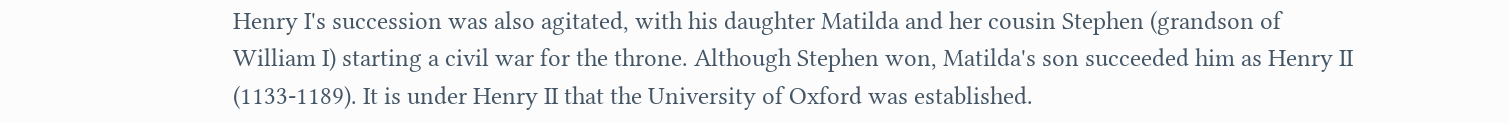Henry I's succession was also agitated, with his daughter Matilda and her cousin Stephen (grandson of William I) starting a civil war for the throne. Although Stephen won, Matilda's son succeeded him as Henry II (1133-1189). It is under Henry II that the University of Oxford was established.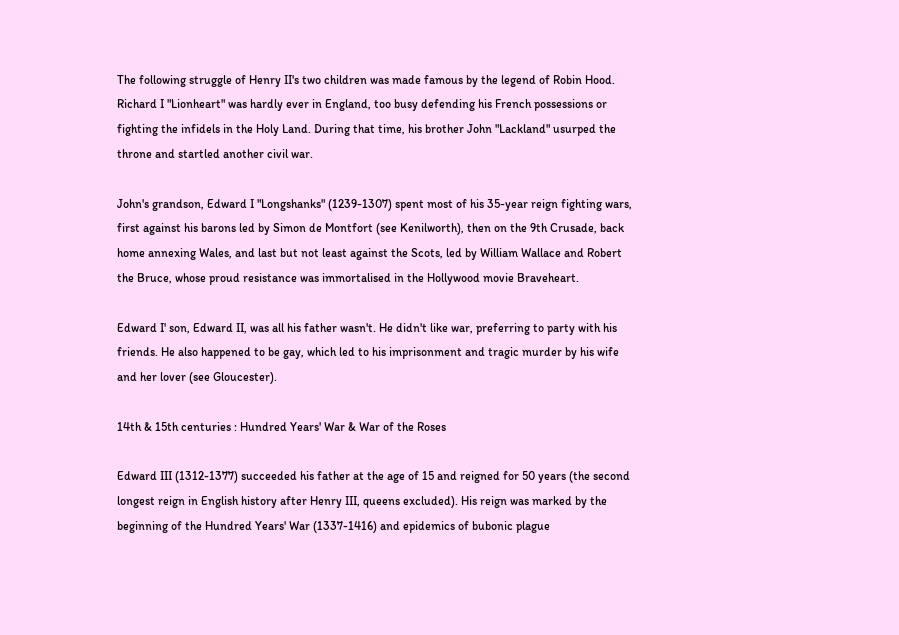The following struggle of Henry II's two children was made famous by the legend of Robin Hood. Richard I "Lionheart" was hardly ever in England, too busy defending his French possessions or fighting the infidels in the Holy Land. During that time, his brother John "Lackland" usurped the throne and startled another civil war.

John's grandson, Edward I "Longshanks" (1239-1307) spent most of his 35-year reign fighting wars, first against his barons led by Simon de Montfort (see Kenilworth), then on the 9th Crusade, back home annexing Wales, and last but not least against the Scots, led by William Wallace and Robert the Bruce, whose proud resistance was immortalised in the Hollywood movie Braveheart.

Edward I' son, Edward II, was all his father wasn't. He didn't like war, preferring to party with his friends. He also happened to be gay, which led to his imprisonment and tragic murder by his wife and her lover (see Gloucester).

14th & 15th centuries : Hundred Years' War & War of the Roses

Edward III (1312-1377) succeeded his father at the age of 15 and reigned for 50 years (the second longest reign in English history after Henry III, queens excluded). His reign was marked by the beginning of the Hundred Years' War (1337-1416) and epidemics of bubonic plague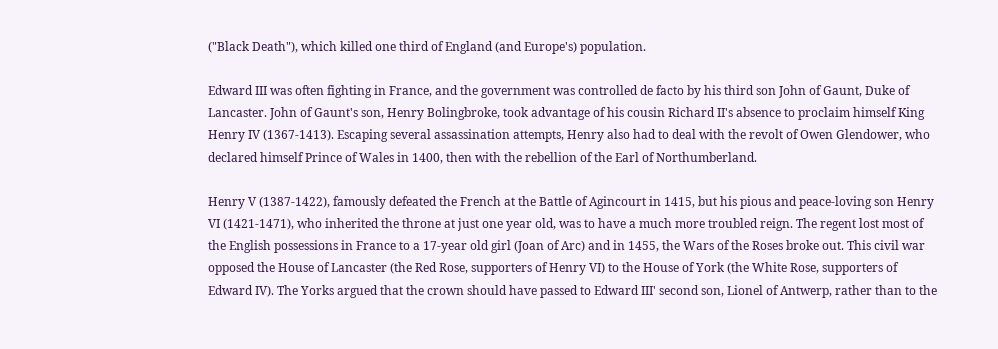("Black Death"), which killed one third of England (and Europe's) population.

Edward III was often fighting in France, and the government was controlled de facto by his third son John of Gaunt, Duke of Lancaster. John of Gaunt's son, Henry Bolingbroke, took advantage of his cousin Richard II's absence to proclaim himself King Henry IV (1367-1413). Escaping several assassination attempts, Henry also had to deal with the revolt of Owen Glendower, who declared himself Prince of Wales in 1400, then with the rebellion of the Earl of Northumberland.

Henry V (1387-1422), famously defeated the French at the Battle of Agincourt in 1415, but his pious and peace-loving son Henry VI (1421-1471), who inherited the throne at just one year old, was to have a much more troubled reign. The regent lost most of the English possessions in France to a 17-year old girl (Joan of Arc) and in 1455, the Wars of the Roses broke out. This civil war opposed the House of Lancaster (the Red Rose, supporters of Henry VI) to the House of York (the White Rose, supporters of Edward IV). The Yorks argued that the crown should have passed to Edward III' second son, Lionel of Antwerp, rather than to the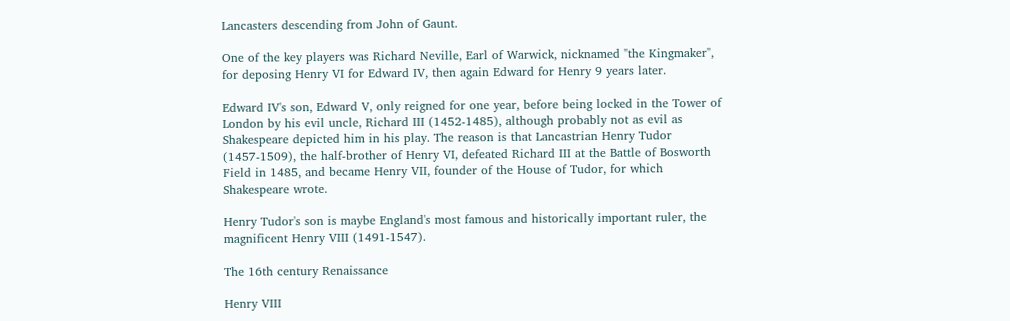Lancasters descending from John of Gaunt.

One of the key players was Richard Neville, Earl of Warwick, nicknamed "the Kingmaker", for deposing Henry VI for Edward IV, then again Edward for Henry 9 years later.

Edward IV's son, Edward V, only reigned for one year, before being locked in the Tower of London by his evil uncle, Richard III (1452-1485), although probably not as evil as Shakespeare depicted him in his play. The reason is that Lancastrian Henry Tudor (1457-1509), the half-brother of Henry VI, defeated Richard III at the Battle of Bosworth Field in 1485, and became Henry VII, founder of the House of Tudor, for which Shakespeare wrote.

Henry Tudor's son is maybe England's most famous and historically important ruler, the magnificent Henry VIII (1491-1547).

The 16th century Renaissance

Henry VIII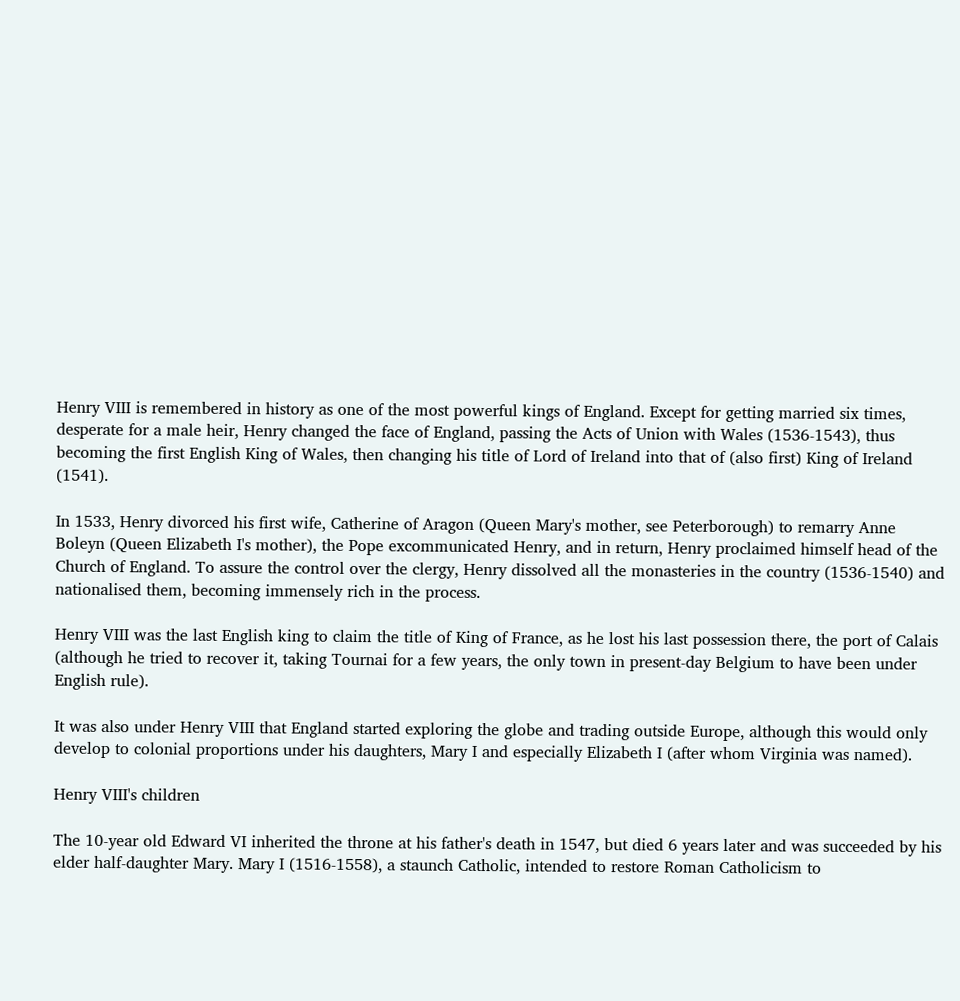Henry VIII is remembered in history as one of the most powerful kings of England. Except for getting married six times, desperate for a male heir, Henry changed the face of England, passing the Acts of Union with Wales (1536-1543), thus becoming the first English King of Wales, then changing his title of Lord of Ireland into that of (also first) King of Ireland (1541).

In 1533, Henry divorced his first wife, Catherine of Aragon (Queen Mary's mother, see Peterborough) to remarry Anne Boleyn (Queen Elizabeth I's mother), the Pope excommunicated Henry, and in return, Henry proclaimed himself head of the Church of England. To assure the control over the clergy, Henry dissolved all the monasteries in the country (1536-1540) and nationalised them, becoming immensely rich in the process.

Henry VIII was the last English king to claim the title of King of France, as he lost his last possession there, the port of Calais (although he tried to recover it, taking Tournai for a few years, the only town in present-day Belgium to have been under English rule).

It was also under Henry VIII that England started exploring the globe and trading outside Europe, although this would only develop to colonial proportions under his daughters, Mary I and especially Elizabeth I (after whom Virginia was named).

Henry VIII's children

The 10-year old Edward VI inherited the throne at his father's death in 1547, but died 6 years later and was succeeded by his elder half-daughter Mary. Mary I (1516-1558), a staunch Catholic, intended to restore Roman Catholicism to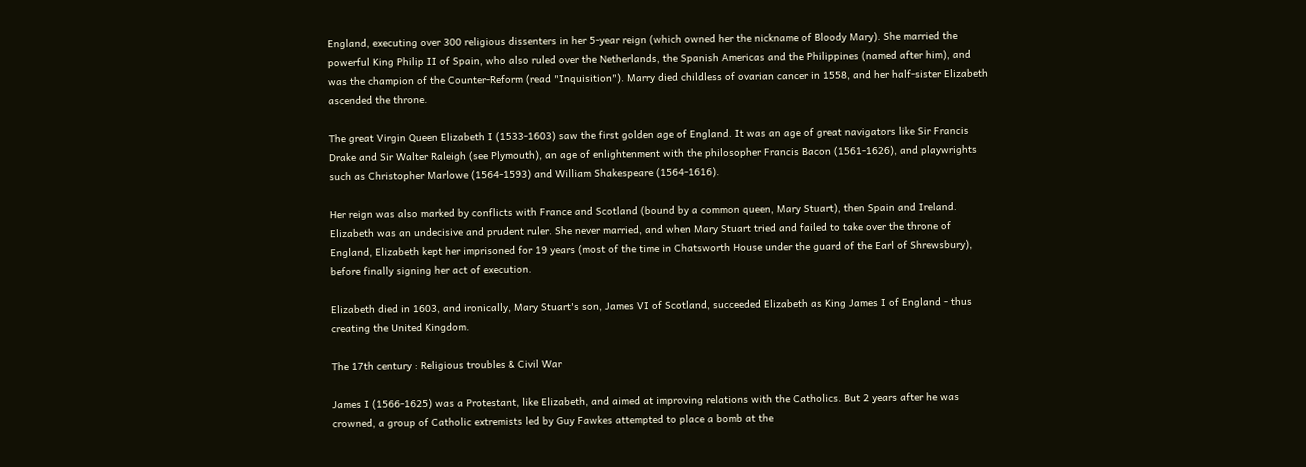England, executing over 300 religious dissenters in her 5-year reign (which owned her the nickname of Bloody Mary). She married the powerful King Philip II of Spain, who also ruled over the Netherlands, the Spanish Americas and the Philippines (named after him), and was the champion of the Counter-Reform (read "Inquisition"). Marry died childless of ovarian cancer in 1558, and her half-sister Elizabeth ascended the throne.

The great Virgin Queen Elizabeth I (1533-1603) saw the first golden age of England. It was an age of great navigators like Sir Francis Drake and Sir Walter Raleigh (see Plymouth), an age of enlightenment with the philosopher Francis Bacon (1561-1626), and playwrights such as Christopher Marlowe (1564-1593) and William Shakespeare (1564-1616).

Her reign was also marked by conflicts with France and Scotland (bound by a common queen, Mary Stuart), then Spain and Ireland. Elizabeth was an undecisive and prudent ruler. She never married, and when Mary Stuart tried and failed to take over the throne of England, Elizabeth kept her imprisoned for 19 years (most of the time in Chatsworth House under the guard of the Earl of Shrewsbury), before finally signing her act of execution.

Elizabeth died in 1603, and ironically, Mary Stuart's son, James VI of Scotland, succeeded Elizabeth as King James I of England - thus creating the United Kingdom.

The 17th century : Religious troubles & Civil War

James I (1566-1625) was a Protestant, like Elizabeth, and aimed at improving relations with the Catholics. But 2 years after he was crowned, a group of Catholic extremists led by Guy Fawkes attempted to place a bomb at the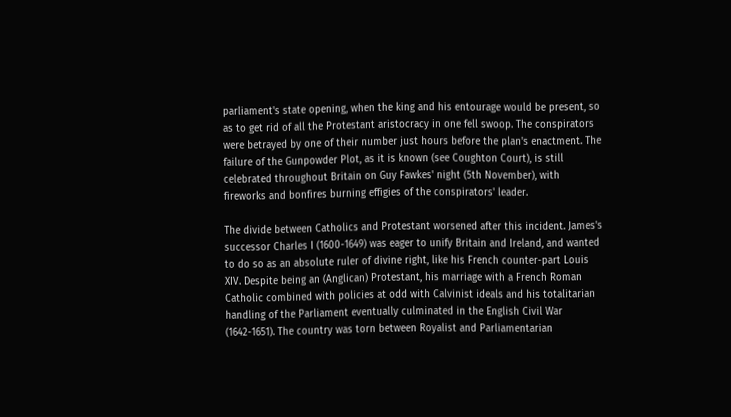parliament's state opening, when the king and his entourage would be present, so as to get rid of all the Protestant aristocracy in one fell swoop. The conspirators were betrayed by one of their number just hours before the plan's enactment. The failure of the Gunpowder Plot, as it is known (see Coughton Court), is still celebrated throughout Britain on Guy Fawkes' night (5th November), with fireworks and bonfires burning effigies of the conspirators' leader.

The divide between Catholics and Protestant worsened after this incident. James's successor Charles I (1600-1649) was eager to unify Britain and Ireland, and wanted to do so as an absolute ruler of divine right, like his French counter-part Louis XIV. Despite being an (Anglican) Protestant, his marriage with a French Roman Catholic combined with policies at odd with Calvinist ideals and his totalitarian handling of the Parliament eventually culminated in the English Civil War (1642-1651). The country was torn between Royalist and Parliamentarian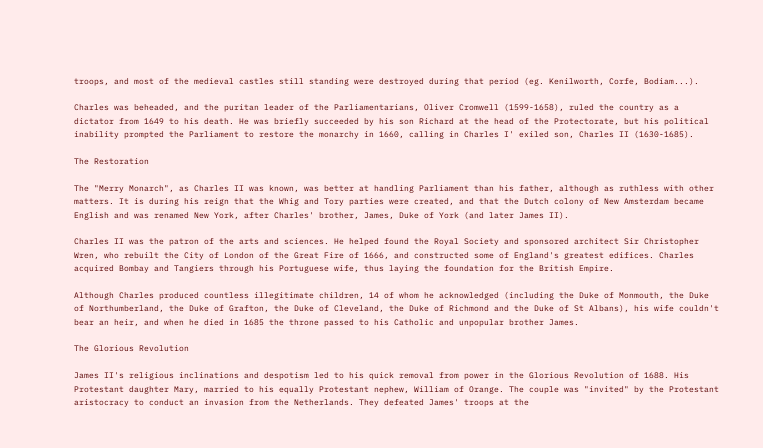troops, and most of the medieval castles still standing were destroyed during that period (eg. Kenilworth, Corfe, Bodiam...).

Charles was beheaded, and the puritan leader of the Parliamentarians, Oliver Cromwell (1599-1658), ruled the country as a dictator from 1649 to his death. He was briefly succeeded by his son Richard at the head of the Protectorate, but his political inability prompted the Parliament to restore the monarchy in 1660, calling in Charles I' exiled son, Charles II (1630-1685).

The Restoration

The "Merry Monarch", as Charles II was known, was better at handling Parliament than his father, although as ruthless with other matters. It is during his reign that the Whig and Tory parties were created, and that the Dutch colony of New Amsterdam became English and was renamed New York, after Charles' brother, James, Duke of York (and later James II).

Charles II was the patron of the arts and sciences. He helped found the Royal Society and sponsored architect Sir Christopher Wren, who rebuilt the City of London of the Great Fire of 1666, and constructed some of England's greatest edifices. Charles acquired Bombay and Tangiers through his Portuguese wife, thus laying the foundation for the British Empire.

Although Charles produced countless illegitimate children, 14 of whom he acknowledged (including the Duke of Monmouth, the Duke of Northumberland, the Duke of Grafton, the Duke of Cleveland, the Duke of Richmond and the Duke of St Albans), his wife couldn't bear an heir, and when he died in 1685 the throne passed to his Catholic and unpopular brother James.

The Glorious Revolution

James II's religious inclinations and despotism led to his quick removal from power in the Glorious Revolution of 1688. His Protestant daughter Mary, married to his equally Protestant nephew, William of Orange. The couple was "invited" by the Protestant aristocracy to conduct an invasion from the Netherlands. They defeated James' troops at the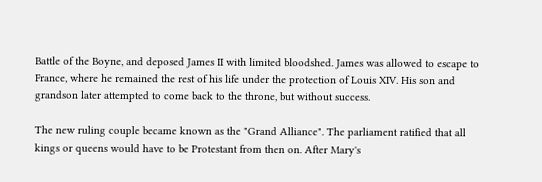Battle of the Boyne, and deposed James II with limited bloodshed. James was allowed to escape to France, where he remained the rest of his life under the protection of Louis XIV. His son and grandson later attempted to come back to the throne, but without success.

The new ruling couple became known as the "Grand Alliance". The parliament ratified that all kings or queens would have to be Protestant from then on. After Mary's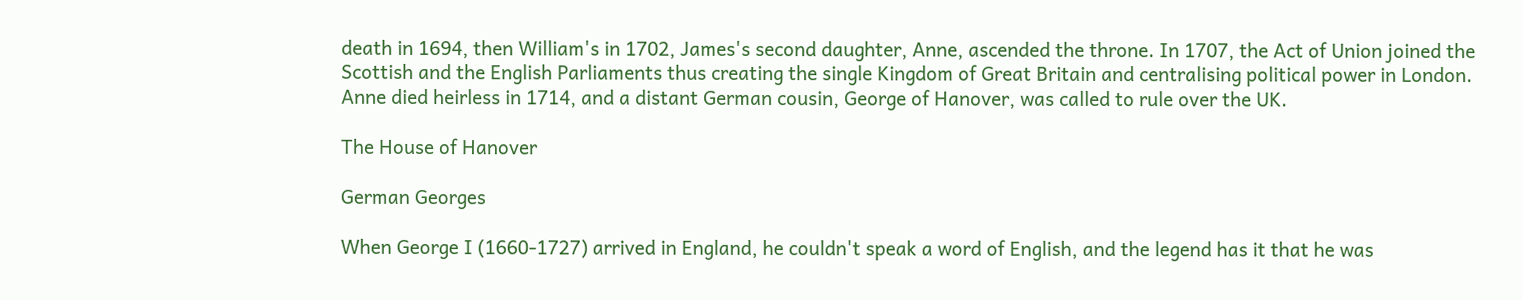death in 1694, then William's in 1702, James's second daughter, Anne, ascended the throne. In 1707, the Act of Union joined the Scottish and the English Parliaments thus creating the single Kingdom of Great Britain and centralising political power in London. Anne died heirless in 1714, and a distant German cousin, George of Hanover, was called to rule over the UK.

The House of Hanover

German Georges

When George I (1660-1727) arrived in England, he couldn't speak a word of English, and the legend has it that he was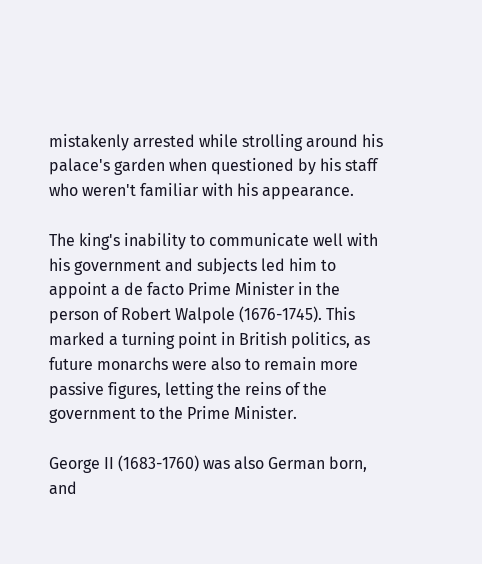mistakenly arrested while strolling around his palace's garden when questioned by his staff who weren't familiar with his appearance.

The king's inability to communicate well with his government and subjects led him to appoint a de facto Prime Minister in the person of Robert Walpole (1676-1745). This marked a turning point in British politics, as future monarchs were also to remain more passive figures, letting the reins of the government to the Prime Minister.

George II (1683-1760) was also German born, and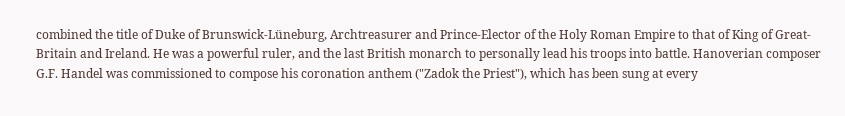combined the title of Duke of Brunswick-Lüneburg, Archtreasurer and Prince-Elector of the Holy Roman Empire to that of King of Great-Britain and Ireland. He was a powerful ruler, and the last British monarch to personally lead his troops into battle. Hanoverian composer G.F. Handel was commissioned to compose his coronation anthem ("Zadok the Priest"), which has been sung at every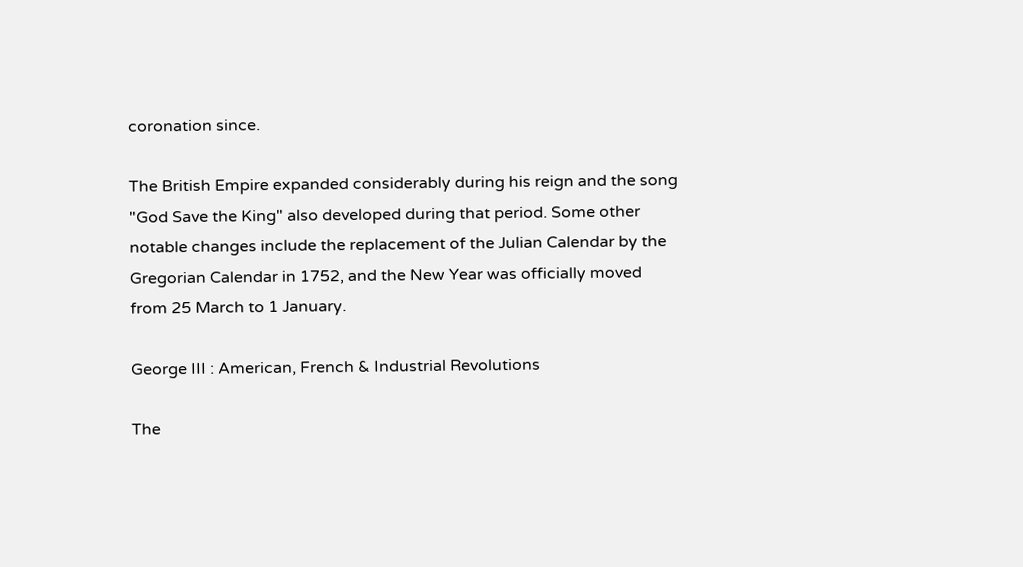coronation since.

The British Empire expanded considerably during his reign and the song "God Save the King" also developed during that period. Some other notable changes include the replacement of the Julian Calendar by the Gregorian Calendar in 1752, and the New Year was officially moved from 25 March to 1 January.

George III : American, French & Industrial Revolutions

The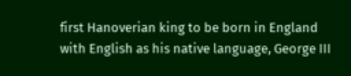first Hanoverian king to be born in England with English as his native language, George III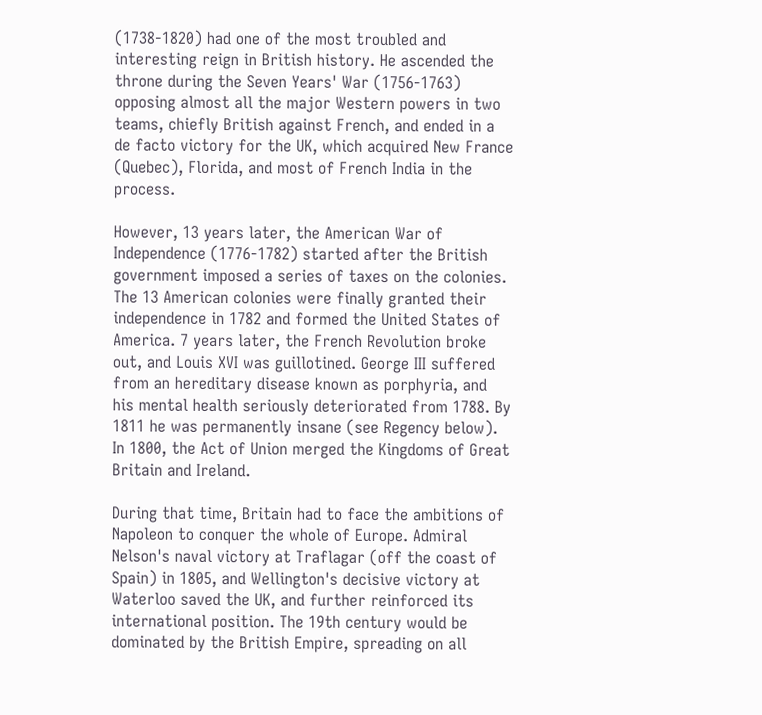(1738-1820) had one of the most troubled and interesting reign in British history. He ascended the throne during the Seven Years' War (1756-1763) opposing almost all the major Western powers in two teams, chiefly British against French, and ended in a de facto victory for the UK, which acquired New France (Quebec), Florida, and most of French India in the process.

However, 13 years later, the American War of Independence (1776-1782) started after the British government imposed a series of taxes on the colonies. The 13 American colonies were finally granted their independence in 1782 and formed the United States of America. 7 years later, the French Revolution broke out, and Louis XVI was guillotined. George III suffered from an hereditary disease known as porphyria, and his mental health seriously deteriorated from 1788. By 1811 he was permanently insane (see Regency below). In 1800, the Act of Union merged the Kingdoms of Great Britain and Ireland.

During that time, Britain had to face the ambitions of Napoleon to conquer the whole of Europe. Admiral Nelson's naval victory at Traflagar (off the coast of Spain) in 1805, and Wellington's decisive victory at Waterloo saved the UK, and further reinforced its international position. The 19th century would be dominated by the British Empire, spreading on all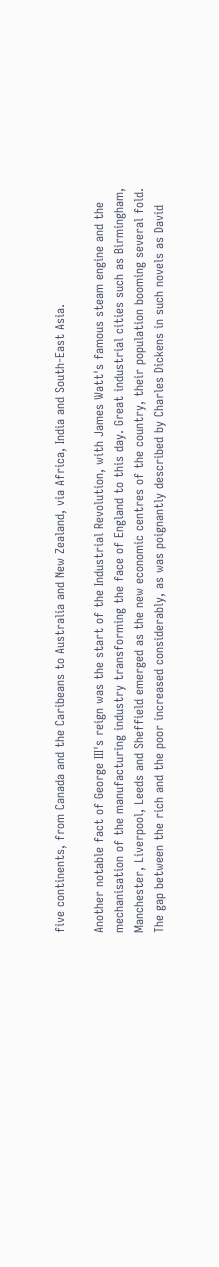five continents, from Canada and the Caribeans to Australia and New Zealand, via Africa, India and South-East Asia.

Another notable fact of George III's reign was the start of the Industrial Revolution, with James Watt's famous steam engine and the mechanisation of the manufacturing industry transforming the face of England to this day. Great industrial cities such as Birmingham, Manchester, Liverpool, Leeds and Sheffield emerged as the new economic centres of the country, their population booming several fold. The gap between the rich and the poor increased considerably, as was poignantly described by Charles Dickens in such novels as David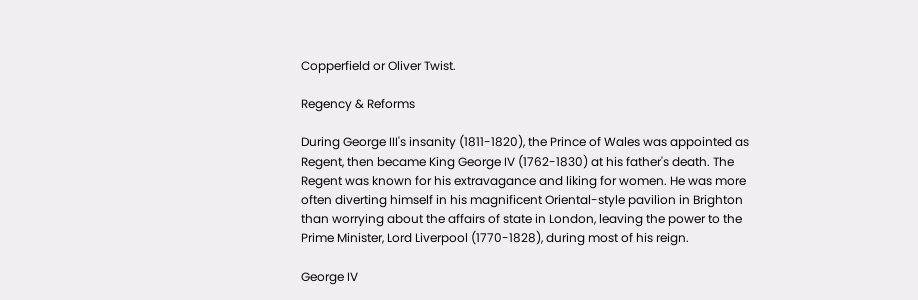Copperfield or Oliver Twist.

Regency & Reforms

During George III's insanity (1811-1820), the Prince of Wales was appointed as Regent, then became King George IV (1762-1830) at his father's death. The Regent was known for his extravagance and liking for women. He was more often diverting himself in his magnificent Oriental-style pavilion in Brighton than worrying about the affairs of state in London, leaving the power to the Prime Minister, Lord Liverpool (1770-1828), during most of his reign.

George IV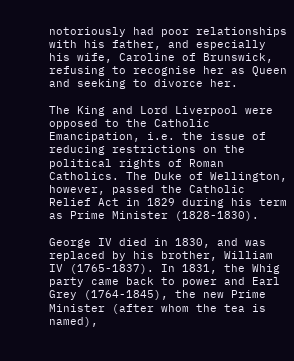notoriously had poor relationships with his father, and especially his wife, Caroline of Brunswick, refusing to recognise her as Queen and seeking to divorce her.

The King and Lord Liverpool were opposed to the Catholic Emancipation, i.e. the issue of reducing restrictions on the political rights of Roman Catholics. The Duke of Wellington, however, passed the Catholic Relief Act in 1829 during his term as Prime Minister (1828-1830).

George IV died in 1830, and was replaced by his brother, William IV (1765-1837). In 1831, the Whig party came back to power and Earl Grey (1764-1845), the new Prime Minister (after whom the tea is named),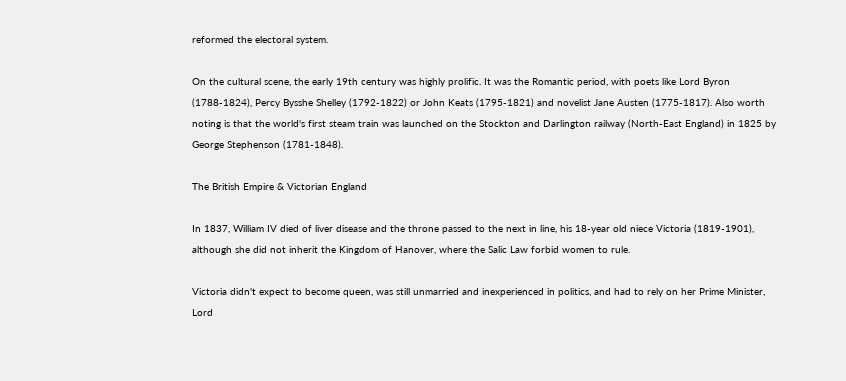reformed the electoral system.

On the cultural scene, the early 19th century was highly prolific. It was the Romantic period, with poets like Lord Byron (1788-1824), Percy Bysshe Shelley (1792-1822) or John Keats (1795-1821) and novelist Jane Austen (1775-1817). Also worth noting is that the world's first steam train was launched on the Stockton and Darlington railway (North-East England) in 1825 by George Stephenson (1781-1848).

The British Empire & Victorian England

In 1837, William IV died of liver disease and the throne passed to the next in line, his 18-year old niece Victoria (1819-1901), although she did not inherit the Kingdom of Hanover, where the Salic Law forbid women to rule.

Victoria didn't expect to become queen, was still unmarried and inexperienced in politics, and had to rely on her Prime Minister, Lord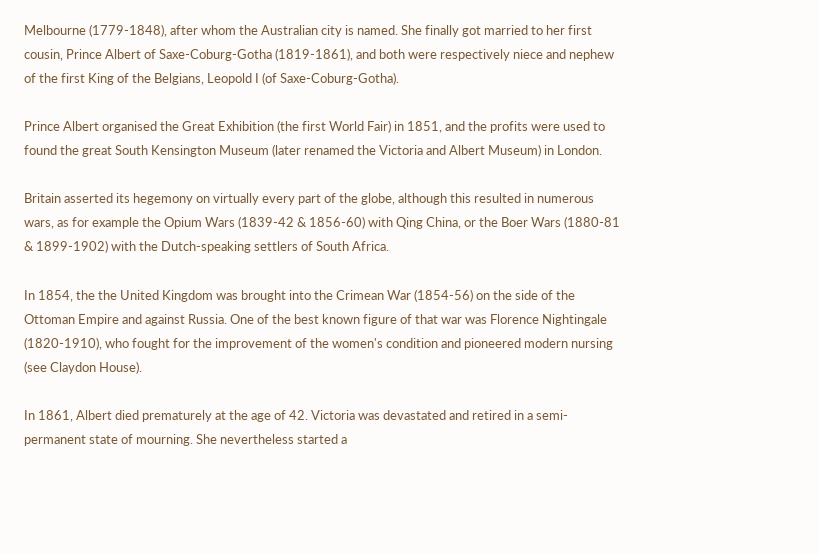Melbourne (1779-1848), after whom the Australian city is named. She finally got married to her first cousin, Prince Albert of Saxe-Coburg-Gotha (1819-1861), and both were respectively niece and nephew of the first King of the Belgians, Leopold I (of Saxe-Coburg-Gotha).

Prince Albert organised the Great Exhibition (the first World Fair) in 1851, and the profits were used to found the great South Kensington Museum (later renamed the Victoria and Albert Museum) in London.

Britain asserted its hegemony on virtually every part of the globe, although this resulted in numerous wars, as for example the Opium Wars (1839-42 & 1856-60) with Qing China, or the Boer Wars (1880-81 & 1899-1902) with the Dutch-speaking settlers of South Africa.

In 1854, the the United Kingdom was brought into the Crimean War (1854-56) on the side of the Ottoman Empire and against Russia. One of the best known figure of that war was Florence Nightingale (1820-1910), who fought for the improvement of the women's condition and pioneered modern nursing (see Claydon House).

In 1861, Albert died prematurely at the age of 42. Victoria was devastated and retired in a semi-permanent state of mourning. She nevertheless started a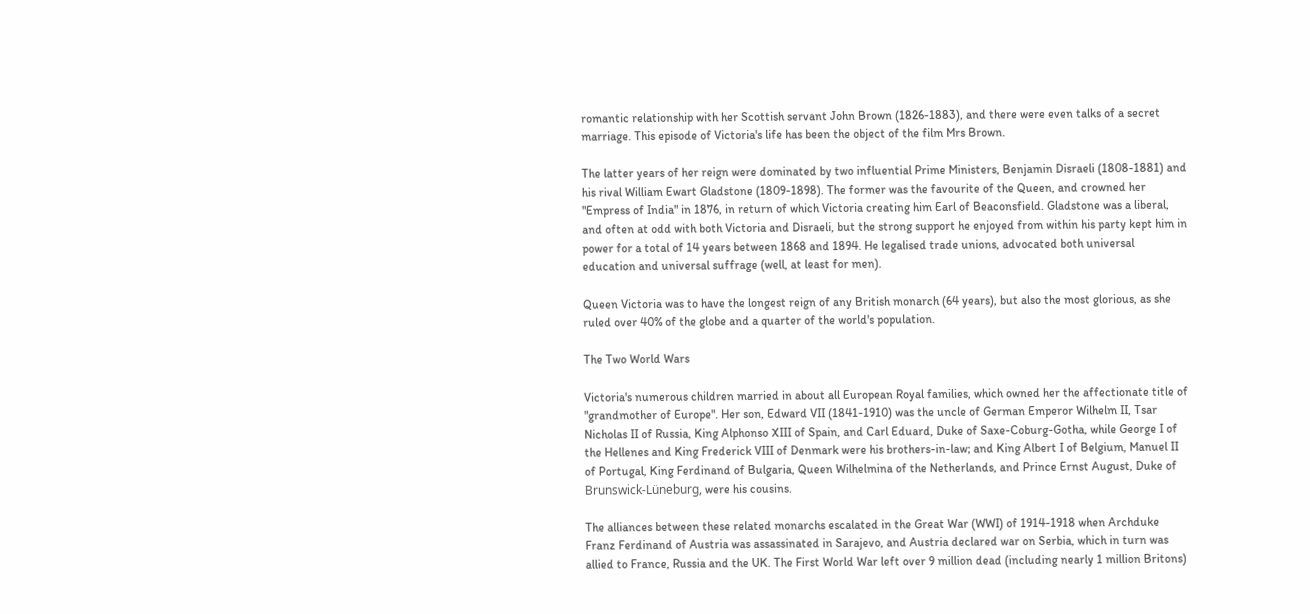romantic relationship with her Scottish servant John Brown (1826-1883), and there were even talks of a secret marriage. This episode of Victoria's life has been the object of the film Mrs Brown.

The latter years of her reign were dominated by two influential Prime Ministers, Benjamin Disraeli (1808-1881) and his rival William Ewart Gladstone (1809-1898). The former was the favourite of the Queen, and crowned her "Empress of India" in 1876, in return of which Victoria creating him Earl of Beaconsfield. Gladstone was a liberal, and often at odd with both Victoria and Disraeli, but the strong support he enjoyed from within his party kept him in power for a total of 14 years between 1868 and 1894. He legalised trade unions, advocated both universal education and universal suffrage (well, at least for men).

Queen Victoria was to have the longest reign of any British monarch (64 years), but also the most glorious, as she ruled over 40% of the globe and a quarter of the world's population.

The Two World Wars

Victoria's numerous children married in about all European Royal families, which owned her the affectionate title of "grandmother of Europe". Her son, Edward VII (1841-1910) was the uncle of German Emperor Wilhelm II, Tsar Nicholas II of Russia, King Alphonso XIII of Spain, and Carl Eduard, Duke of Saxe-Coburg-Gotha, while George I of the Hellenes and King Frederick VIII of Denmark were his brothers-in-law; and King Albert I of Belgium, Manuel II of Portugal, King Ferdinand of Bulgaria, Queen Wilhelmina of the Netherlands, and Prince Ernst August, Duke of Brunswick-Lüneburg, were his cousins.

The alliances between these related monarchs escalated in the Great War (WWI) of 1914-1918 when Archduke Franz Ferdinand of Austria was assassinated in Sarajevo, and Austria declared war on Serbia, which in turn was allied to France, Russia and the UK. The First World War left over 9 million dead (including nearly 1 million Britons)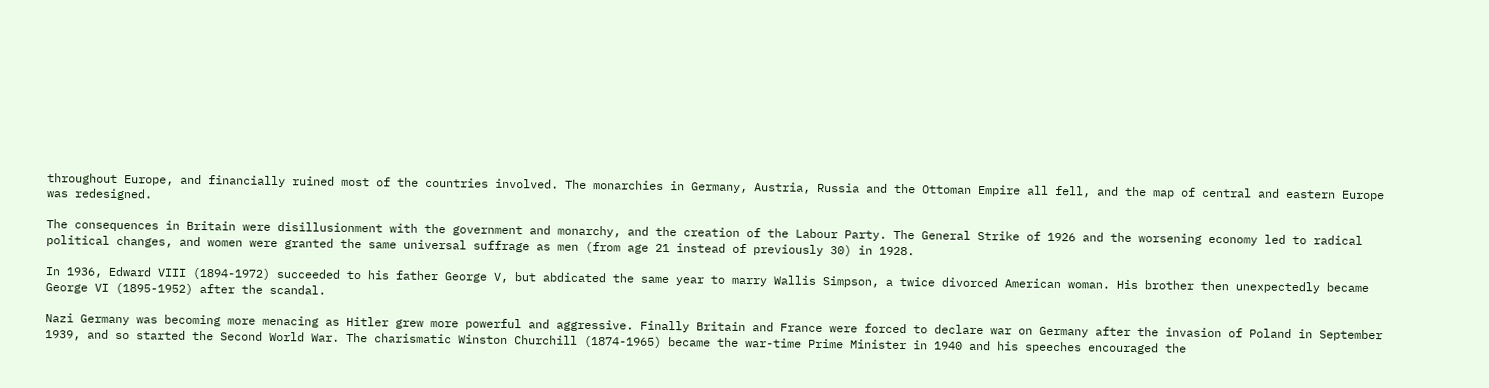throughout Europe, and financially ruined most of the countries involved. The monarchies in Germany, Austria, Russia and the Ottoman Empire all fell, and the map of central and eastern Europe was redesigned.

The consequences in Britain were disillusionment with the government and monarchy, and the creation of the Labour Party. The General Strike of 1926 and the worsening economy led to radical political changes, and women were granted the same universal suffrage as men (from age 21 instead of previously 30) in 1928.

In 1936, Edward VIII (1894-1972) succeeded to his father George V, but abdicated the same year to marry Wallis Simpson, a twice divorced American woman. His brother then unexpectedly became George VI (1895-1952) after the scandal.

Nazi Germany was becoming more menacing as Hitler grew more powerful and aggressive. Finally Britain and France were forced to declare war on Germany after the invasion of Poland in September 1939, and so started the Second World War. The charismatic Winston Churchill (1874-1965) became the war-time Prime Minister in 1940 and his speeches encouraged the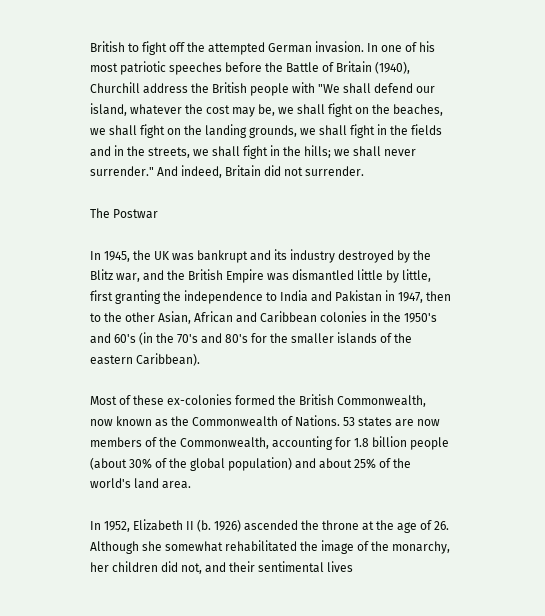British to fight off the attempted German invasion. In one of his most patriotic speeches before the Battle of Britain (1940), Churchill address the British people with "We shall defend our island, whatever the cost may be, we shall fight on the beaches, we shall fight on the landing grounds, we shall fight in the fields and in the streets, we shall fight in the hills; we shall never surrender." And indeed, Britain did not surrender.

The Postwar

In 1945, the UK was bankrupt and its industry destroyed by the Blitz war, and the British Empire was dismantled little by little, first granting the independence to India and Pakistan in 1947, then to the other Asian, African and Caribbean colonies in the 1950's and 60's (in the 70's and 80's for the smaller islands of the eastern Caribbean).

Most of these ex-colonies formed the British Commonwealth, now known as the Commonwealth of Nations. 53 states are now members of the Commonwealth, accounting for 1.8 billion people (about 30% of the global population) and about 25% of the world's land area.

In 1952, Elizabeth II (b. 1926) ascended the throne at the age of 26. Although she somewhat rehabilitated the image of the monarchy, her children did not, and their sentimental lives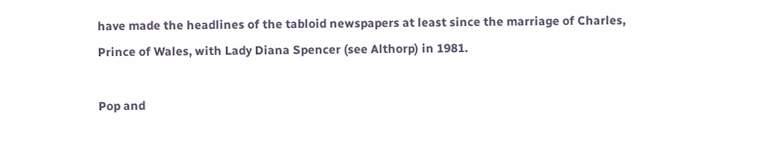have made the headlines of the tabloid newspapers at least since the marriage of Charles, Prince of Wales, with Lady Diana Spencer (see Althorp) in 1981.

Pop and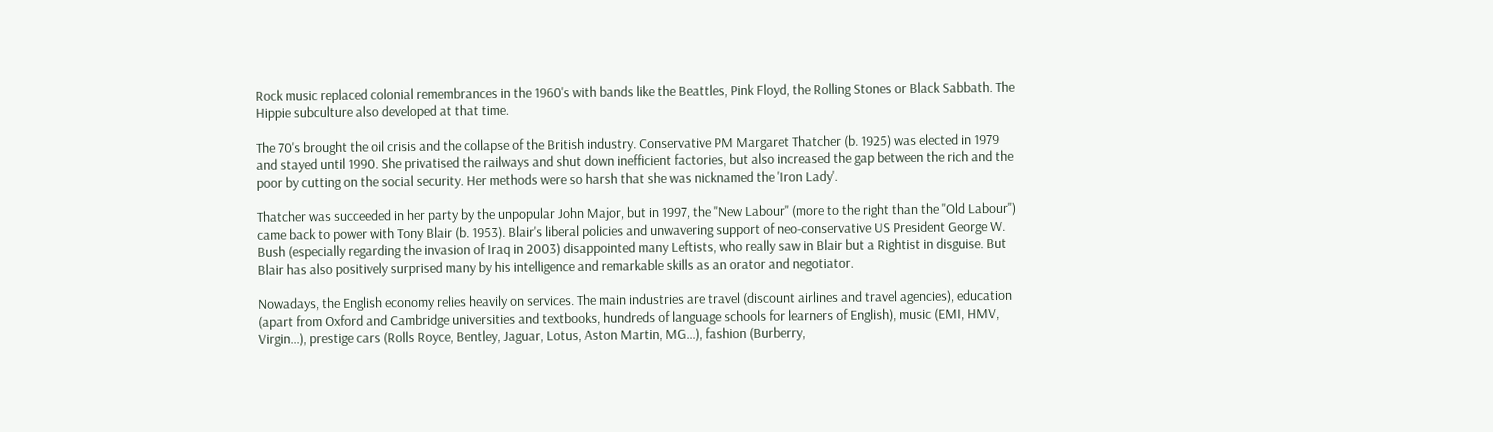Rock music replaced colonial remembrances in the 1960's with bands like the Beattles, Pink Floyd, the Rolling Stones or Black Sabbath. The Hippie subculture also developed at that time.

The 70's brought the oil crisis and the collapse of the British industry. Conservative PM Margaret Thatcher (b. 1925) was elected in 1979 and stayed until 1990. She privatised the railways and shut down inefficient factories, but also increased the gap between the rich and the poor by cutting on the social security. Her methods were so harsh that she was nicknamed the 'Iron Lady'.

Thatcher was succeeded in her party by the unpopular John Major, but in 1997, the "New Labour" (more to the right than the "Old Labour") came back to power with Tony Blair (b. 1953). Blair's liberal policies and unwavering support of neo-conservative US President George W. Bush (especially regarding the invasion of Iraq in 2003) disappointed many Leftists, who really saw in Blair but a Rightist in disguise. But Blair has also positively surprised many by his intelligence and remarkable skills as an orator and negotiator.

Nowadays, the English economy relies heavily on services. The main industries are travel (discount airlines and travel agencies), education (apart from Oxford and Cambridge universities and textbooks, hundreds of language schools for learners of English), music (EMI, HMV, Virgin...), prestige cars (Rolls Royce, Bentley, Jaguar, Lotus, Aston Martin, MG...), fashion (Burberry,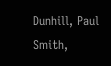Dunhill, Paul Smith,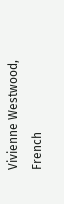Vivienne Westwood, French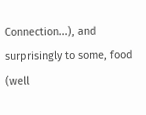Connection...), and surprisingly to some, food (well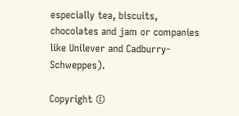especially tea, biscuits, chocolates and jam or companies like Unilever and Cadburry-Schweppes).

Copyright ©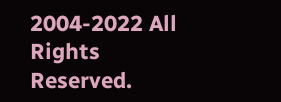2004-2022 All Rights Reserved.